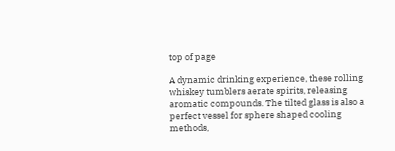top of page

A dynamic drinking experience, these rolling whiskey tumblers aerate spirits, releasing aromatic compounds. The tilted glass is also a perfect vessel for sphere shaped cooling methods,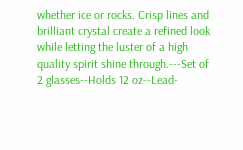whether ice or rocks. Crisp lines and brilliant crystal create a refined look while letting the luster of a high quality spirit shine through.---Set of 2 glasses--Holds 12 oz--Lead-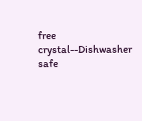free crystal--Dishwasher safe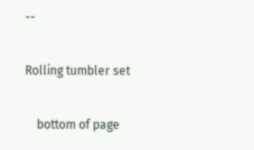--

Rolling tumbler set

    bottom of page